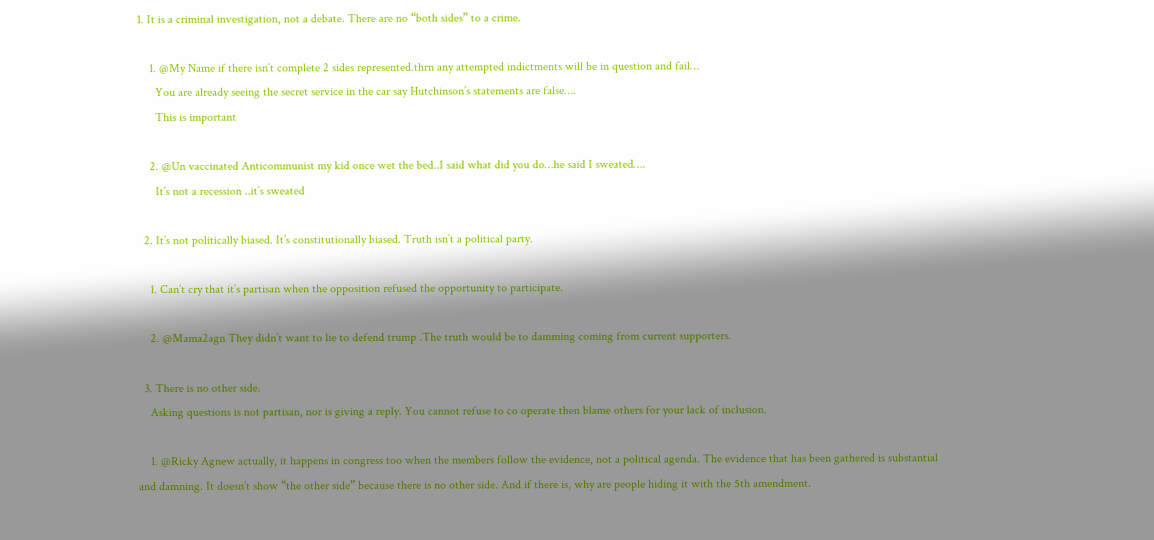1. It is a criminal investigation, not a debate. There are no “both sides” to a crime.

    1. @My Name if there isn’t complete 2 sides represented.thrn any attempted indictments will be in question and fail…
      You are already seeing the secret service in the car say Hutchinson’s statements are false….
      This is important

    2. @Un vaccinated Anticommunist my kid once wet the bed..I said what did you do…he said I sweated….
      It’s not a recession ..it’s sweated

  2. It’s not politically biased. It’s constitutionally biased. Truth isn’t a political party.

    1. Can’t cry that it’s partisan when the opposition refused the opportunity to participate.

    2. @Mama2agn They didn’t want to lie to defend trump .The truth would be to damming coming from current supporters.

  3. There is no other side.
    Asking questions is not partisan, nor is giving a reply. You cannot refuse to co operate then blame others for your lack of inclusion.

    1. @Ricky Agnew actually, it happens in congress too when the members follow the evidence, not a political agenda. The evidence that has been gathered is substantial and damning. It doesn’t show “the other side” because there is no other side. And if there is, why are people hiding it with the 5th amendment.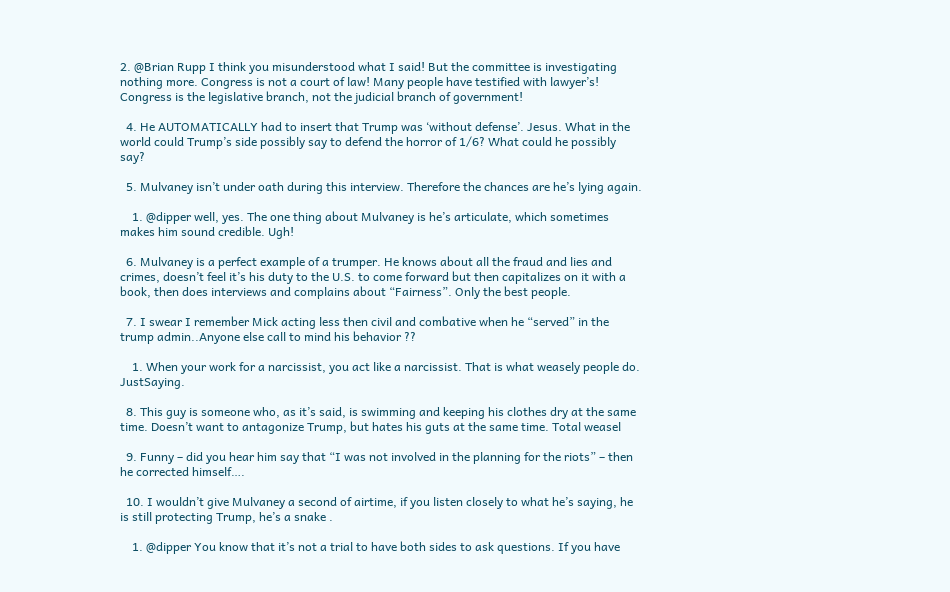2. @Brian Rupp I think you misunderstood what I said! But the committee is investigating nothing more. Congress is not a court of law! Many people have testified with lawyer’s! Congress is the legislative branch, not the judicial branch of government!

  4. He AUTOMATICALLY had to insert that Trump was ‘without defense’. Jesus. What in the world could Trump’s side possibly say to defend the horror of 1/6? What could he possibly say?

  5. Mulvaney isn’t under oath during this interview. Therefore the chances are he’s lying again.

    1. @dipper well, yes. The one thing about Mulvaney is he’s articulate, which sometimes makes him sound credible. Ugh!

  6. Mulvaney is a perfect example of a trumper. He knows about all the fraud and lies and crimes, doesn’t feel it’s his duty to the U.S. to come forward but then capitalizes on it with a book, then does interviews and complains about “Fairness”. Only the best people.

  7. I swear I remember Mick acting less then civil and combative when he “served” in the trump admin..Anyone else call to mind his behavior ??

    1. When your work for a narcissist, you act like a narcissist. That is what weasely people do. JustSaying.

  8. This guy is someone who, as it’s said, is swimming and keeping his clothes dry at the same time. Doesn’t want to antagonize Trump, but hates his guts at the same time. Total weasel

  9. Funny – did you hear him say that “I was not involved in the planning for the riots” – then he corrected himself….

  10. I wouldn’t give Mulvaney a second of airtime, if you listen closely to what he’s saying, he is still protecting Trump, he’s a snake .

    1. @dipper You know that it’s not a trial to have both sides to ask questions. If you have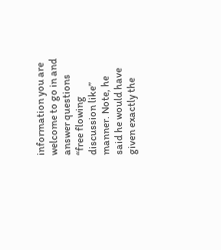information you are welcome to go in and answer questions “free flowing discussion like” manner. Note, he said he would have given exactly the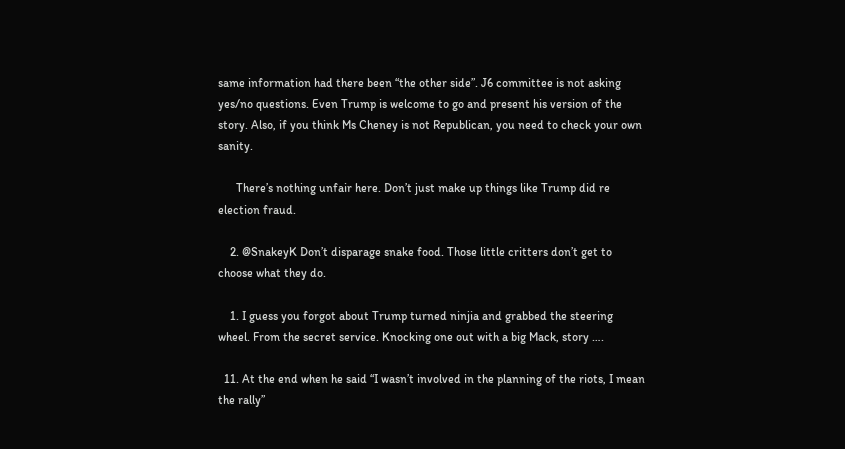same information had there been “the other side”. J6 committee is not asking yes/no questions. Even Trump is welcome to go and present his version of the story. Also, if you think Ms Cheney is not Republican, you need to check your own sanity.

      There’s nothing unfair here. Don’t just make up things like Trump did re election fraud.

    2. @SnakeyK Don’t disparage snake food. Those little critters don’t get to choose what they do.

    1. I guess you forgot about Trump turned ninjia and grabbed the steering wheel. From the secret service. Knocking one out with a big Mack, story ….

  11. At the end when he said “I wasn’t involved in the planning of the riots, I mean the rally”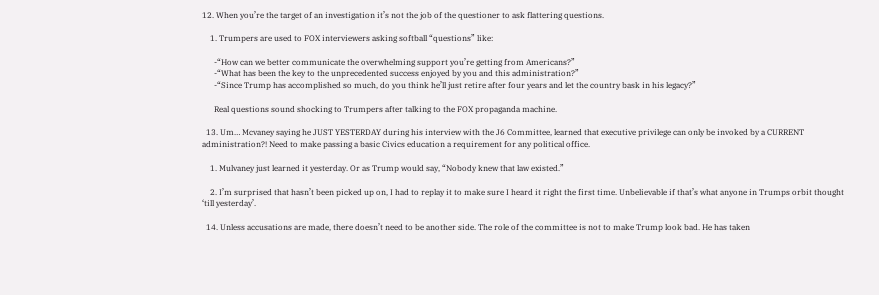12. When you’re the target of an investigation it’s not the job of the questioner to ask flattering questions.

    1. Trumpers are used to FOX interviewers asking softball “questions” like:

      -“How can we better communicate the overwhelming support you’re getting from Americans?”
      -“What has been the key to the unprecedented success enjoyed by you and this administration?”
      -“Since Trump has accomplished so much, do you think he’ll just retire after four years and let the country bask in his legacy?”

      Real questions sound shocking to Trumpers after talking to the FOX propaganda machine.

  13. Um… Mcvaney saying he JUST YESTERDAY during his interview with the J6 Committee, learned that executive privilege can only be invoked by a CURRENT administration?! Need to make passing a basic Civics education a requirement for any political office.

    1. Mulvaney just learned it yesterday. Or as Trump would say, “Nobody knew that law existed.”

    2. I’m surprised that hasn’t been picked up on, I had to replay it to make sure I heard it right the first time. Unbelievable if that’s what anyone in Trumps orbit thought ‘till yesterday’.

  14. Unless accusations are made, there doesn’t need to be another side. The role of the committee is not to make Trump look bad. He has taken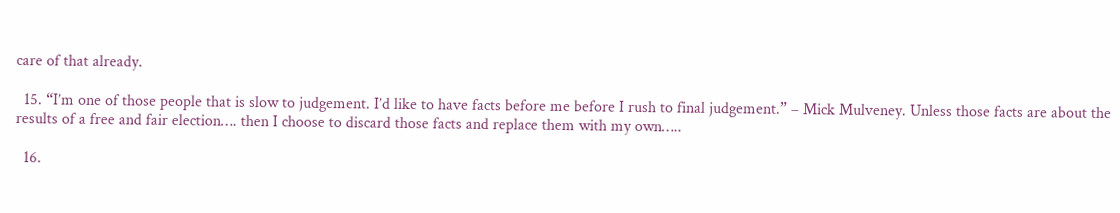care of that already.

  15. “I’m one of those people that is slow to judgement. I’d like to have facts before me before I rush to final judgement.” – Mick Mulveney. Unless those facts are about the results of a free and fair election…. then I choose to discard those facts and replace them with my own…..

  16.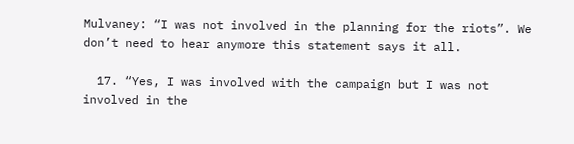Mulvaney: “I was not involved in the planning for the riots”. We don’t need to hear anymore this statement says it all.

  17. “Yes, I was involved with the campaign but I was not involved in the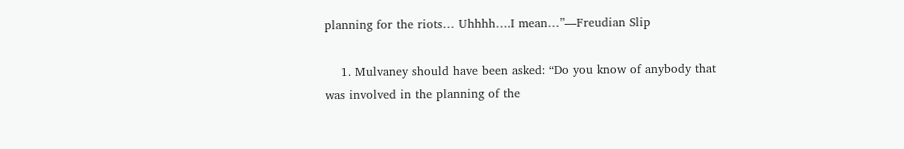planning for the riots… Uhhhh….I mean…”—Freudian Slip

    1. Mulvaney should have been asked: “Do you know of anybody that was involved in the planning of the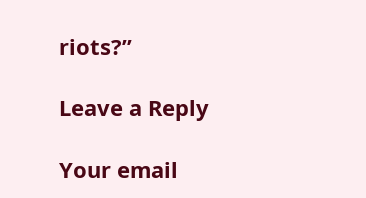riots?”

Leave a Reply

Your email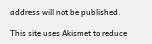address will not be published.

This site uses Akismet to reduce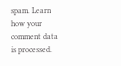spam. Learn how your comment data is processed.